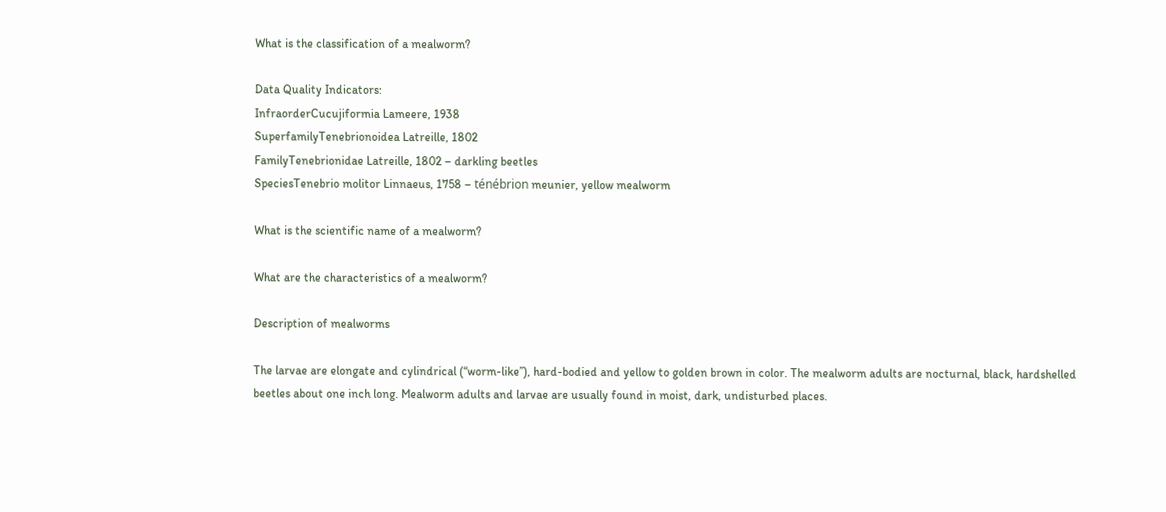What is the classification of a mealworm?

Data Quality Indicators:
InfraorderCucujiformia Lameere, 1938
SuperfamilyTenebrionoidea Latreille, 1802
FamilyTenebrionidae Latreille, 1802 – darkling beetles
SpeciesTenebrio molitor Linnaeus, 1758 – ténébrion meunier, yellow mealworm

What is the scientific name of a mealworm?

What are the characteristics of a mealworm?

Description of mealworms

The larvae are elongate and cylindrical (“worm-like”), hard-bodied and yellow to golden brown in color. The mealworm adults are nocturnal, black, hardshelled beetles about one inch long. Mealworm adults and larvae are usually found in moist, dark, undisturbed places.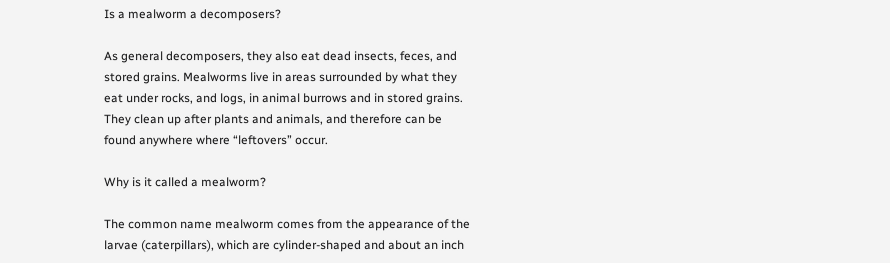Is a mealworm a decomposers?

As general decomposers, they also eat dead insects, feces, and stored grains. Mealworms live in areas surrounded by what they eat under rocks, and logs, in animal burrows and in stored grains. They clean up after plants and animals, and therefore can be found anywhere where “leftovers” occur.

Why is it called a mealworm?

The common name mealworm comes from the appearance of the larvae (caterpillars), which are cylinder-shaped and about an inch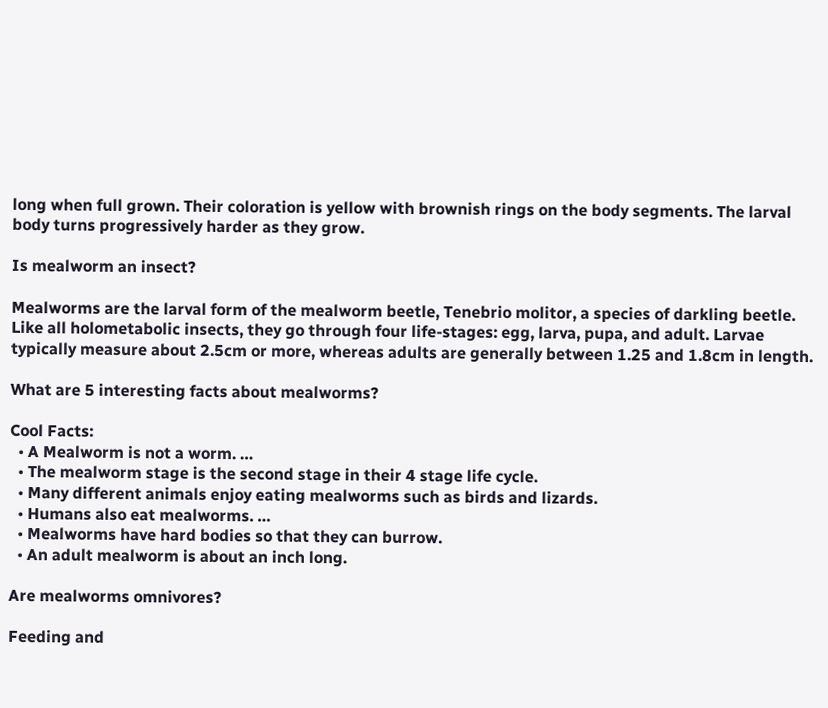long when full grown. Their coloration is yellow with brownish rings on the body segments. The larval body turns progressively harder as they grow.

Is mealworm an insect?

Mealworms are the larval form of the mealworm beetle, Tenebrio molitor, a species of darkling beetle. Like all holometabolic insects, they go through four life-stages: egg, larva, pupa, and adult. Larvae typically measure about 2.5cm or more, whereas adults are generally between 1.25 and 1.8cm in length.

What are 5 interesting facts about mealworms?

Cool Facts:
  • A Mealworm is not a worm. …
  • The mealworm stage is the second stage in their 4 stage life cycle.
  • Many different animals enjoy eating mealworms such as birds and lizards.
  • Humans also eat mealworms. …
  • Mealworms have hard bodies so that they can burrow.
  • An adult mealworm is about an inch long.

Are mealworms omnivores?

Feeding and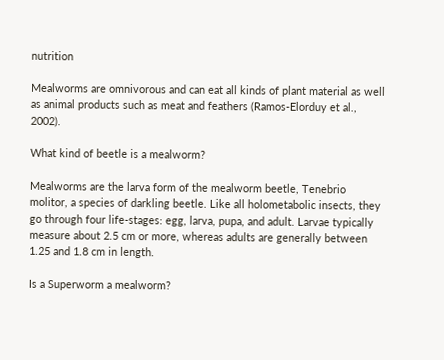nutrition

Mealworms are omnivorous and can eat all kinds of plant material as well as animal products such as meat and feathers (Ramos-Elorduy et al., 2002).

What kind of beetle is a mealworm?

Mealworms are the larva form of the mealworm beetle, Tenebrio molitor, a species of darkling beetle. Like all holometabolic insects, they go through four life-stages: egg, larva, pupa, and adult. Larvae typically measure about 2.5 cm or more, whereas adults are generally between 1.25 and 1.8 cm in length.

Is a Superworm a mealworm?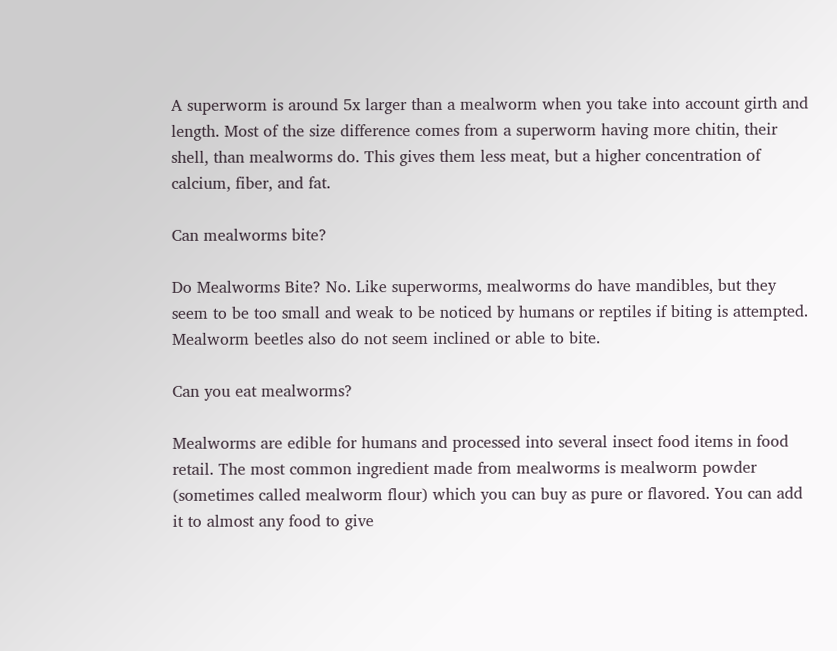A superworm is around 5x larger than a mealworm when you take into account girth and length. Most of the size difference comes from a superworm having more chitin, their shell, than mealworms do. This gives them less meat, but a higher concentration of calcium, fiber, and fat.

Can mealworms bite?

Do Mealworms Bite? No. Like superworms, mealworms do have mandibles, but they seem to be too small and weak to be noticed by humans or reptiles if biting is attempted. Mealworm beetles also do not seem inclined or able to bite.

Can you eat mealworms?

Mealworms are edible for humans and processed into several insect food items in food retail. The most common ingredient made from mealworms is mealworm powder (sometimes called mealworm flour) which you can buy as pure or flavored. You can add it to almost any food to give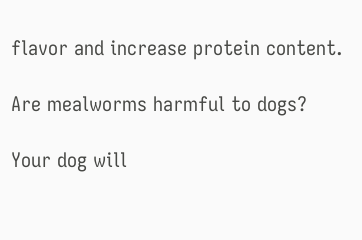flavor and increase protein content.

Are mealworms harmful to dogs?

Your dog will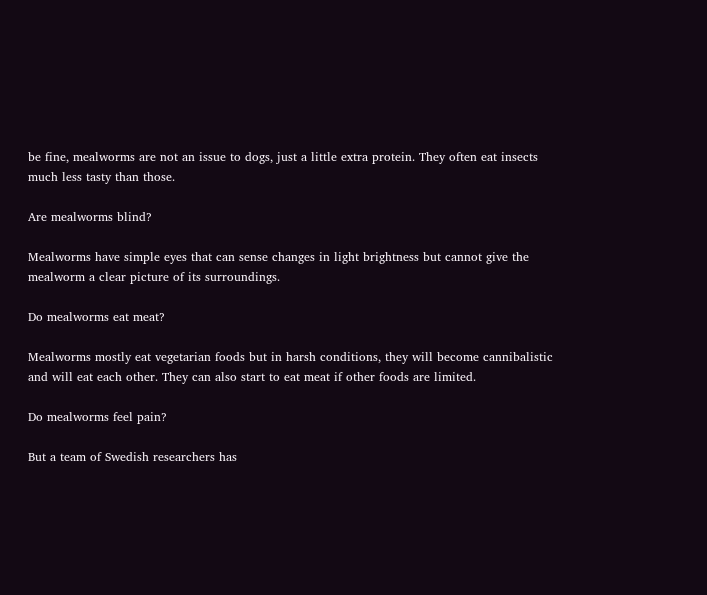be fine, mealworms are not an issue to dogs, just a little extra protein. They often eat insects much less tasty than those.

Are mealworms blind?

Mealworms have simple eyes that can sense changes in light brightness but cannot give the mealworm a clear picture of its surroundings.

Do mealworms eat meat?

Mealworms mostly eat vegetarian foods but in harsh conditions, they will become cannibalistic and will eat each other. They can also start to eat meat if other foods are limited.

Do mealworms feel pain?

But a team of Swedish researchers has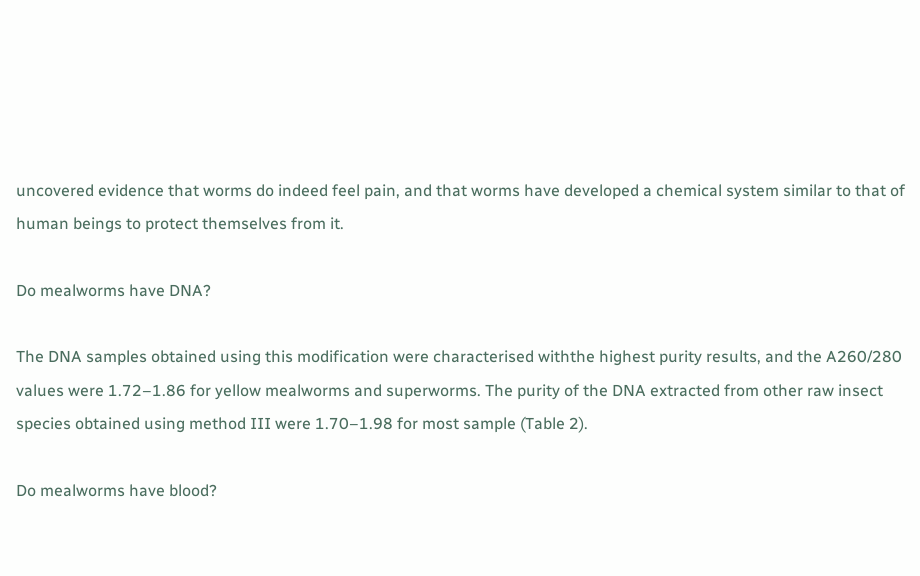uncovered evidence that worms do indeed feel pain, and that worms have developed a chemical system similar to that of human beings to protect themselves from it.

Do mealworms have DNA?

The DNA samples obtained using this modification were characterised withthe highest purity results, and the A260/280 values were 1.72–1.86 for yellow mealworms and superworms. The purity of the DNA extracted from other raw insect species obtained using method III were 1.70–1.98 for most sample (Table 2).

Do mealworms have blood?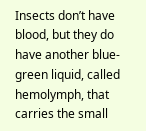Insects don’t have blood, but they do have another blue-green liquid, called hemolymph, that carries the small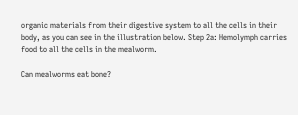organic materials from their digestive system to all the cells in their body, as you can see in the illustration below. Step 2a: Hemolymph carries food to all the cells in the mealworm.

Can mealworms eat bone?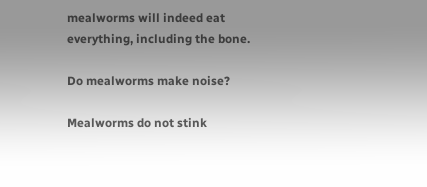mealworms will indeed eat everything, including the bone.

Do mealworms make noise?

Mealworms do not stink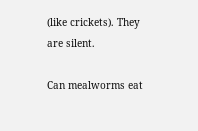(like crickets). They are silent.

Can mealworms eat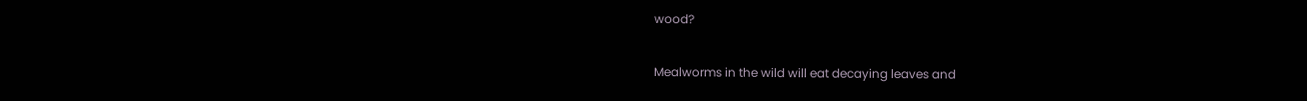wood?

Mealworms in the wild will eat decaying leaves and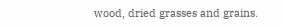wood, dried grasses and grains.